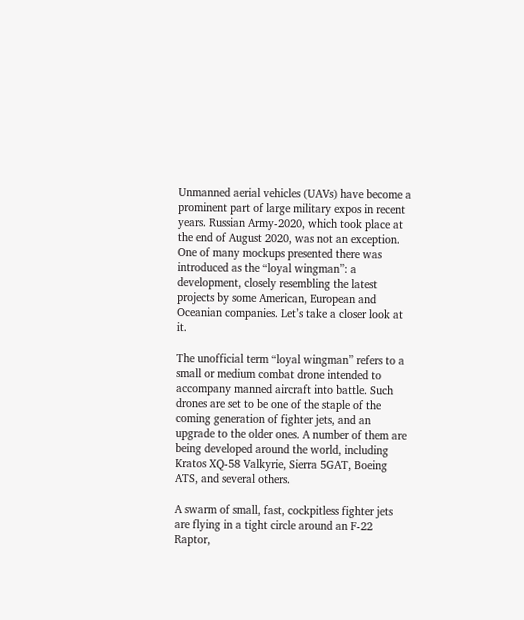Unmanned aerial vehicles (UAVs) have become a prominent part of large military expos in recent years. Russian Army-2020, which took place at the end of August 2020, was not an exception. One of many mockups presented there was introduced as the “loyal wingman”: a development, closely resembling the latest projects by some American, European and Oceanian companies. Let’s take a closer look at it.

The unofficial term “loyal wingman” refers to a small or medium combat drone intended to accompany manned aircraft into battle. Such drones are set to be one of the staple of the coming generation of fighter jets, and an upgrade to the older ones. A number of them are being developed around the world, including Kratos XQ-58 Valkyrie, Sierra 5GAT, Boeing ATS, and several others.

A swarm of small, fast, cockpitless fighter jets are flying in a tight circle around an F-22 Raptor,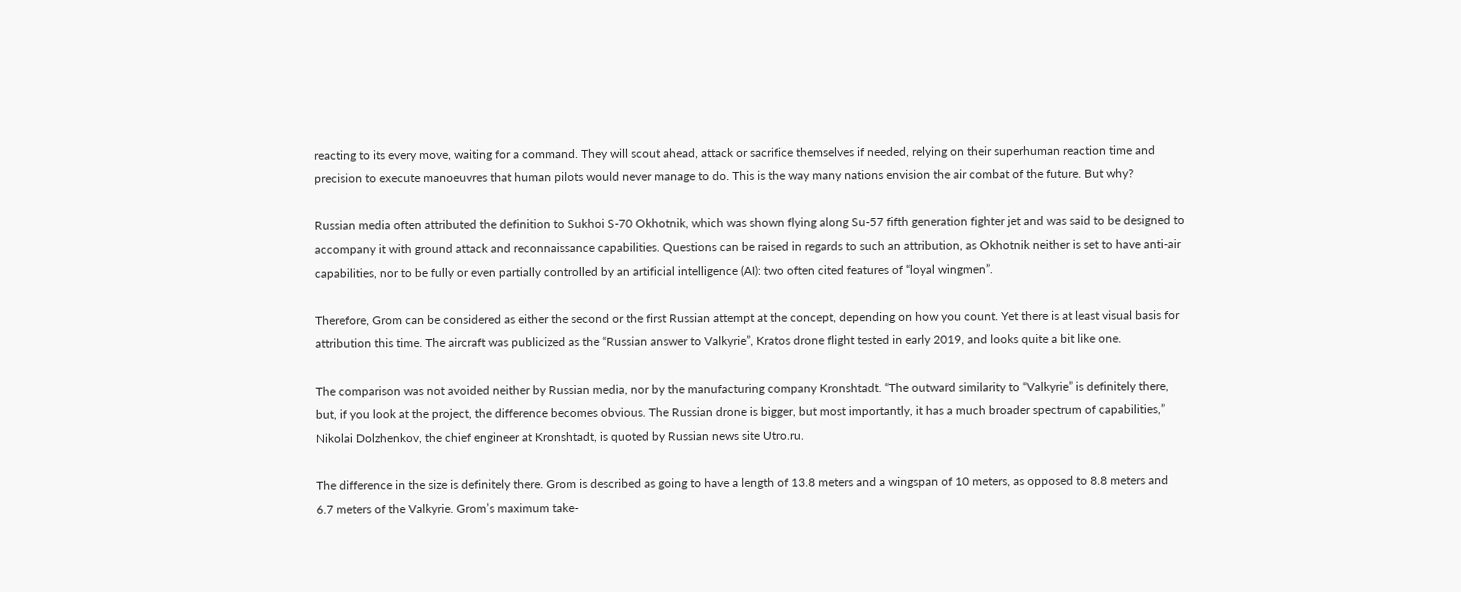reacting to its every move, waiting for a command. They will scout ahead, attack or sacrifice themselves if needed, relying on their superhuman reaction time and precision to execute manoeuvres that human pilots would never manage to do. This is the way many nations envision the air combat of the future. But why?

Russian media often attributed the definition to Sukhoi S-70 Okhotnik, which was shown flying along Su-57 fifth generation fighter jet and was said to be designed to accompany it with ground attack and reconnaissance capabilities. Questions can be raised in regards to such an attribution, as Okhotnik neither is set to have anti-air capabilities, nor to be fully or even partially controlled by an artificial intelligence (AI): two often cited features of “loyal wingmen”.

Therefore, Grom can be considered as either the second or the first Russian attempt at the concept, depending on how you count. Yet there is at least visual basis for attribution this time. The aircraft was publicized as the “Russian answer to Valkyrie”, Kratos drone flight tested in early 2019, and looks quite a bit like one.

The comparison was not avoided neither by Russian media, nor by the manufacturing company Kronshtadt. “The outward similarity to “Valkyrie” is definitely there, but, if you look at the project, the difference becomes obvious. The Russian drone is bigger, but most importantly, it has a much broader spectrum of capabilities,” Nikolai Dolzhenkov, the chief engineer at Kronshtadt, is quoted by Russian news site Utro.ru.

The difference in the size is definitely there. Grom is described as going to have a length of 13.8 meters and a wingspan of 10 meters, as opposed to 8.8 meters and 6.7 meters of the Valkyrie. Grom’s maximum take-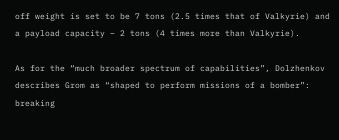off weight is set to be 7 tons (2.5 times that of Valkyrie) and a payload capacity – 2 tons (4 times more than Valkyrie).

As for the “much broader spectrum of capabilities”, Dolzhenkov describes Grom as “shaped to perform missions of a bomber”: breaking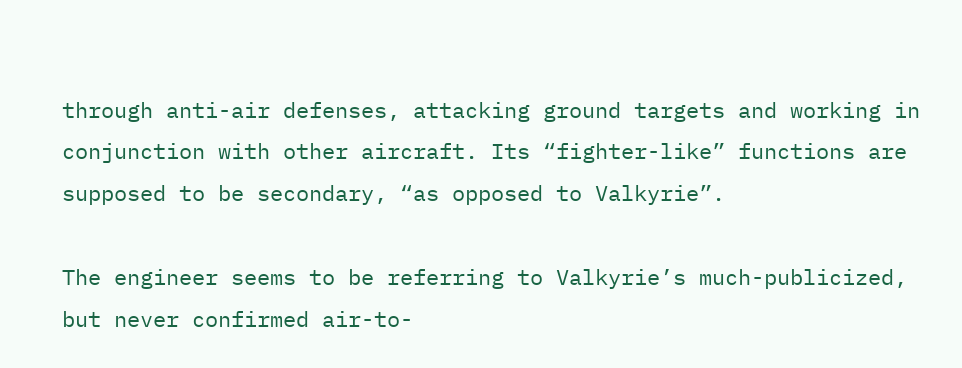through anti-air defenses, attacking ground targets and working in conjunction with other aircraft. Its “fighter-like” functions are supposed to be secondary, “as opposed to Valkyrie”.

The engineer seems to be referring to Valkyrie’s much-publicized, but never confirmed air-to-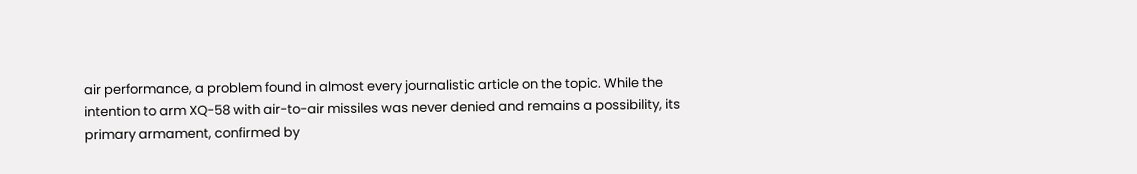air performance, a problem found in almost every journalistic article on the topic. While the intention to arm XQ-58 with air-to-air missiles was never denied and remains a possibility, its primary armament, confirmed by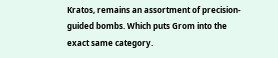Kratos, remains an assortment of precision-guided bombs. Which puts Grom into the exact same category.